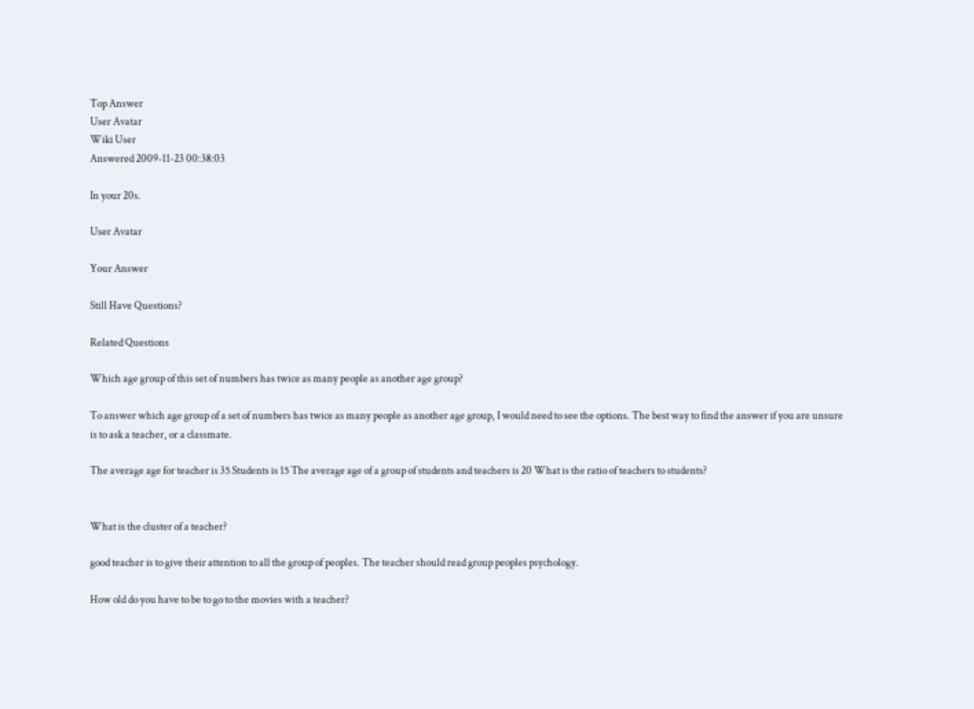Top Answer
User Avatar
Wiki User
Answered 2009-11-23 00:38:03

In your 20s.

User Avatar

Your Answer

Still Have Questions?

Related Questions

Which age group of this set of numbers has twice as many people as another age group?

To answer which age group of a set of numbers has twice as many people as another age group, I would need to see the options. The best way to find the answer if you are unsure is to ask a teacher, or a classmate.

The average age for teacher is 35 Students is 15 The average age of a group of students and teachers is 20 What is the ratio of teachers to students?


What is the cluster of a teacher?

good teacher is to give their attention to all the group of peoples. The teacher should read group peoples psychology.

How old do you have to be to go to the movies with a teacher?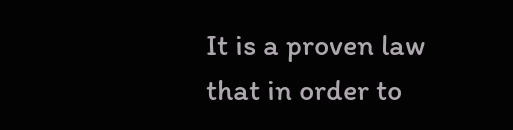It is a proven law that in order to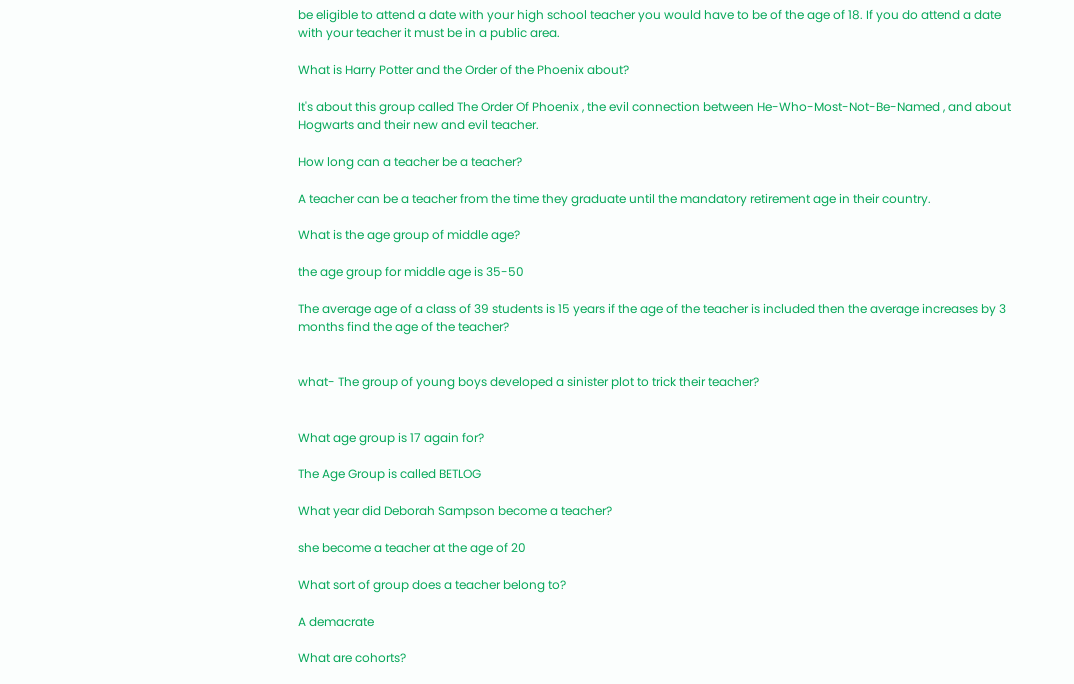be eligible to attend a date with your high school teacher you would have to be of the age of 18. If you do attend a date with your teacher it must be in a public area.

What is Harry Potter and the Order of the Phoenix about?

It's about this group called The Order Of Phoenix , the evil connection between He-Who-Most-Not-Be-Named , and about Hogwarts and their new and evil teacher.

How long can a teacher be a teacher?

A teacher can be a teacher from the time they graduate until the mandatory retirement age in their country.

What is the age group of middle age?

the age group for middle age is 35-50

The average age of a class of 39 students is 15 years if the age of the teacher is included then the average increases by 3 months find the age of the teacher?


what- The group of young boys developed a sinister plot to trick their teacher?


What age group is 17 again for?

The Age Group is called BETLOG

What year did Deborah Sampson become a teacher?

she become a teacher at the age of 20

What sort of group does a teacher belong to?

A demacrate

What are cohorts?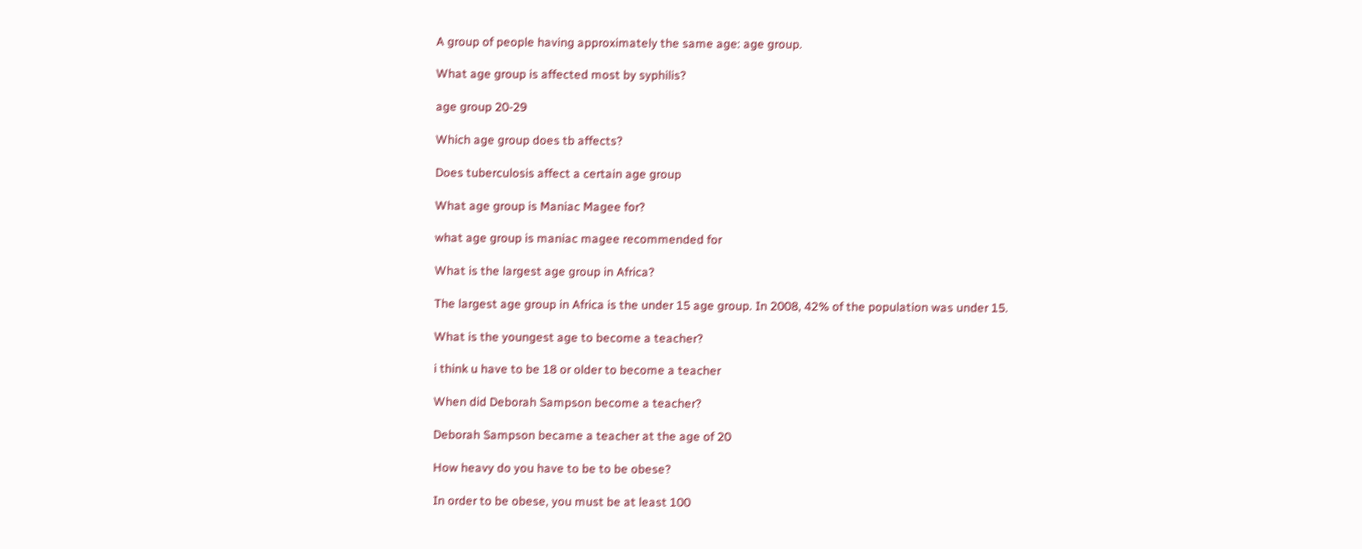A group of people having approximately the same age: age group.

What age group is affected most by syphilis?

age group 20-29

Which age group does tb affects?

Does tuberculosis affect a certain age group

What age group is Maniac Magee for?

what age group is maniac magee recommended for

What is the largest age group in Africa?

The largest age group in Africa is the under 15 age group. In 2008, 42% of the population was under 15.

What is the youngest age to become a teacher?

i think u have to be 18 or older to become a teacher

When did Deborah Sampson become a teacher?

Deborah Sampson became a teacher at the age of 20

How heavy do you have to be to be obese?

In order to be obese, you must be at least 100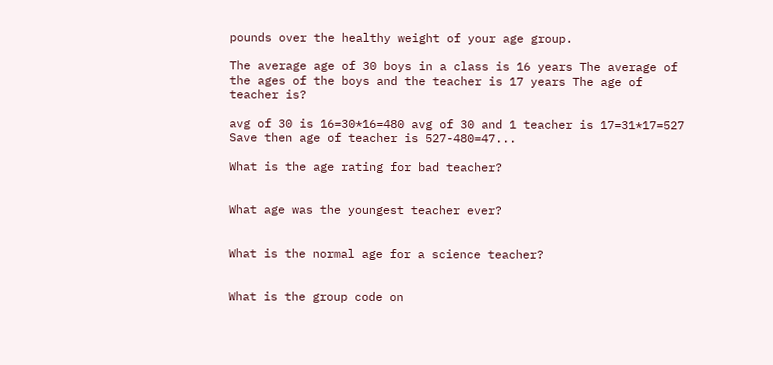pounds over the healthy weight of your age group.

The average age of 30 boys in a class is 16 years The average of the ages of the boys and the teacher is 17 years The age of teacher is?

avg of 30 is 16=30*16=480 avg of 30 and 1 teacher is 17=31*17=527 Save then age of teacher is 527-480=47...

What is the age rating for bad teacher?


What age was the youngest teacher ever?


What is the normal age for a science teacher?


What is the group code on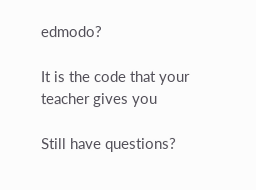edmodo?

It is the code that your teacher gives you

Still have questions?